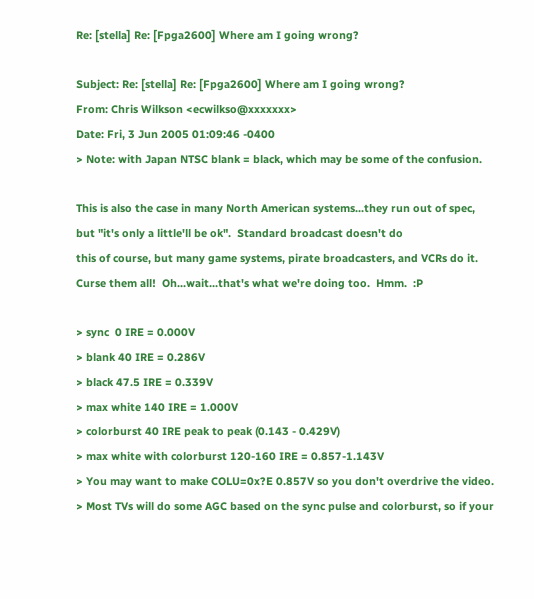Re: [stella] Re: [Fpga2600] Where am I going wrong?

Subject: Re: [stella] Re: [Fpga2600] Where am I going wrong?
From: Chris Wilkson <ecwilkso@xxxxxxx>
Date: Fri, 3 Jun 2005 01:09:46 -0400
> Note: with Japan NTSC blank = black, which may be some of the confusion.

This is also the case in many North American systems...they run out of spec,
but "it's only a little'll be ok".  Standard broadcast doesn't do
this of course, but many game systems, pirate broadcasters, and VCRs do it.
Curse them all!  Oh...wait...that's what we're doing too.  Hmm.  :P

> sync  0 IRE = 0.000V
> blank 40 IRE = 0.286V
> black 47.5 IRE = 0.339V
> max white 140 IRE = 1.000V
> colorburst 40 IRE peak to peak (0.143 - 0.429V)
> max white with colorburst 120-160 IRE = 0.857-1.143V
> You may want to make COLU=0x?E 0.857V so you don't overdrive the video.
> Most TVs will do some AGC based on the sync pulse and colorburst, so if your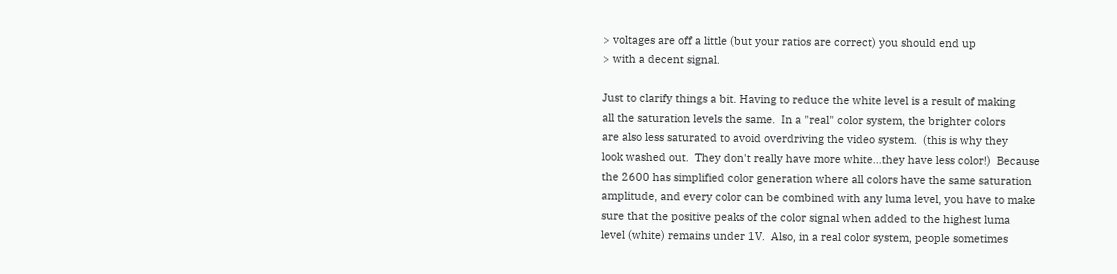> voltages are off a little (but your ratios are correct) you should end up
> with a decent signal.

Just to clarify things a bit. Having to reduce the white level is a result of making
all the saturation levels the same.  In a "real" color system, the brighter colors
are also less saturated to avoid overdriving the video system.  (this is why they
look washed out.  They don't really have more white...they have less color!)  Because
the 2600 has simplified color generation where all colors have the same saturation
amplitude, and every color can be combined with any luma level, you have to make
sure that the positive peaks of the color signal when added to the highest luma
level (white) remains under 1V.  Also, in a real color system, people sometimes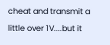cheat and transmit a little over 1V....but it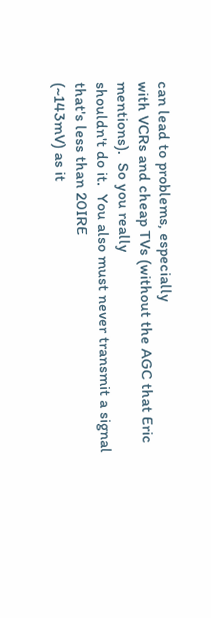can lead to problems, especially
with VCRs and cheap TVs (without the AGC that Eric mentions).  So you really
shouldn't do it.  You also must never transmit a signal that's less than 20IRE
(~143mV) as it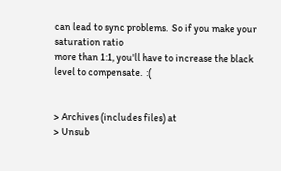can lead to sync problems.  So if you make your saturation ratio
more than 1:1, you'll have to increase the black level to compensate.  :(


> Archives (includes files) at
> Unsub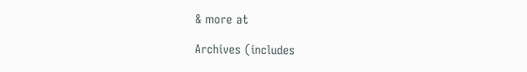& more at

Archives (includes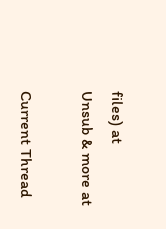files) at
Unsub & more at

Current Thread